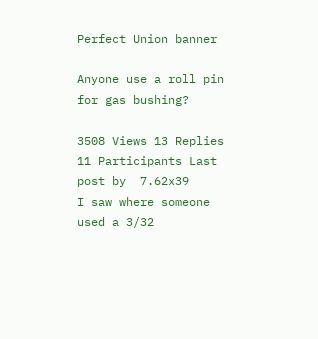Perfect Union banner

Anyone use a roll pin for gas bushing?

3508 Views 13 Replies 11 Participants Last post by  7.62x39
I saw where someone used a 3/32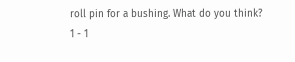roll pin for a bushing. What do you think?
1 - 1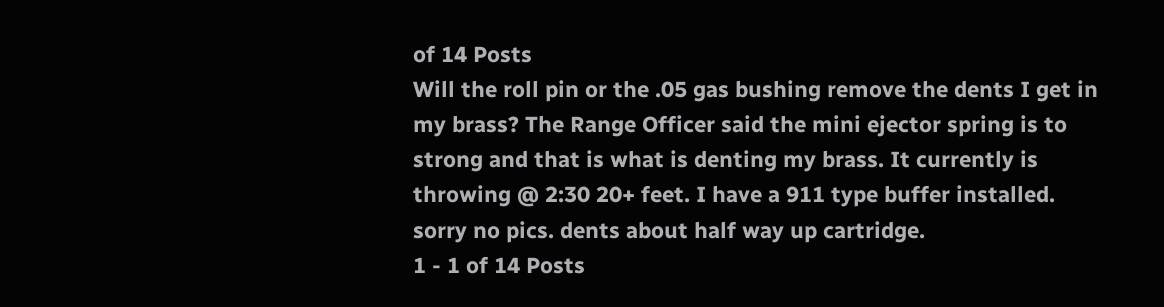of 14 Posts
Will the roll pin or the .05 gas bushing remove the dents I get in my brass? The Range Officer said the mini ejector spring is to strong and that is what is denting my brass. It currently is throwing @ 2:30 20+ feet. I have a 911 type buffer installed.
sorry no pics. dents about half way up cartridge.
1 - 1 of 14 Posts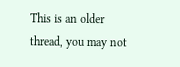This is an older thread, you may not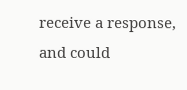receive a response, and could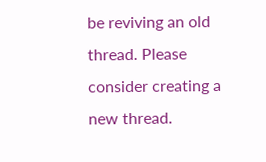be reviving an old thread. Please consider creating a new thread.